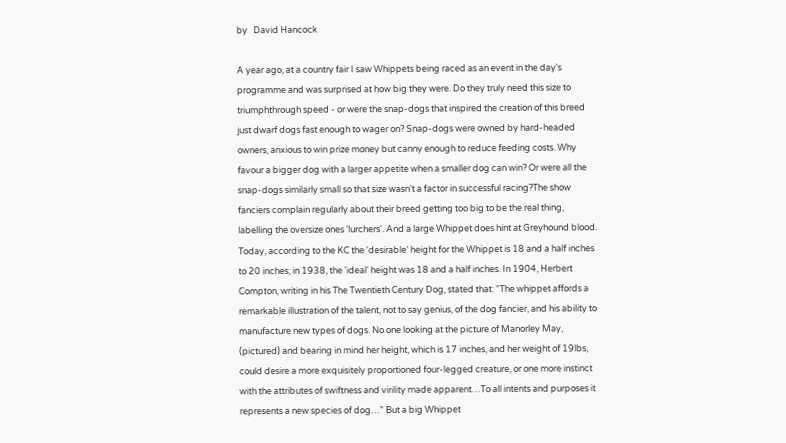by   David Hancock

A year ago, at a country fair I saw Whippets being raced as an event in the day's programme and was surprised at how big they were. Do they truly need this size to triumphthrough speed - or were the snap-dogs that inspired the creation of this breed just dwarf dogs fast enough to wager on? Snap-dogs were owned by hard-headed owners, anxious to win prize money but canny enough to reduce feeding costs. Why favour a bigger dog with a larger appetite when a smaller dog can win? Or were all the snap-dogs similarly small so that size wasn't a factor in successful racing?The show fanciers complain regularly about their breed getting too big to be the real thing, labelling the oversize ones 'lurchers'. And a large Whippet does hint at Greyhound blood. Today, according to the KC the 'desirable' height for the Whippet is 18 and a half inches to 20 inches; in 1938, the 'ideal' height was 18 and a half inches. In 1904, Herbert Compton, writing in his The Twentieth Century Dog, stated that: “The whippet affords a remarkable illustration of the talent, not to say genius, of the dog fancier, and his ability to manufacture new types of dogs. No one looking at the picture of Manorley May, (pictured) and bearing in mind her height, which is 17 inches, and her weight of 19lbs, could desire a more exquisitely proportioned four-legged creature, or one more instinct with the attributes of swiftness and virility made apparent…To all intents and purposes it represents a new species of dog…” But a big Whippet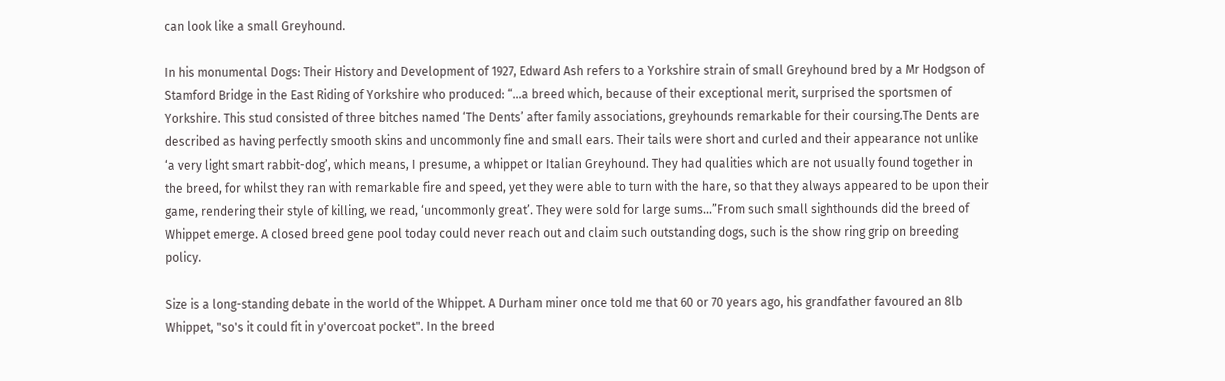can look like a small Greyhound.

In his monumental Dogs: Their History and Development of 1927, Edward Ash refers to a Yorkshire strain of small Greyhound bred by a Mr Hodgson of Stamford Bridge in the East Riding of Yorkshire who produced: “…a breed which, because of their exceptional merit, surprised the sportsmen of Yorkshire. This stud consisted of three bitches named ‘The Dents’ after family associations, greyhounds remarkable for their coursing.The Dents are described as having perfectly smooth skins and uncommonly fine and small ears. Their tails were short and curled and their appearance not unlike ‘a very light smart rabbit-dog’, which means, I presume, a whippet or Italian Greyhound. They had qualities which are not usually found together in the breed, for whilst they ran with remarkable fire and speed, yet they were able to turn with the hare, so that they always appeared to be upon their game, rendering their style of killing, we read, ‘uncommonly great’. They were sold for large sums…”From such small sighthounds did the breed of Whippet emerge. A closed breed gene pool today could never reach out and claim such outstanding dogs, such is the show ring grip on breeding policy.

Size is a long-standing debate in the world of the Whippet. A Durham miner once told me that 60 or 70 years ago, his grandfather favoured an 8lb Whippet, "so's it could fit in y'overcoat pocket". In the breed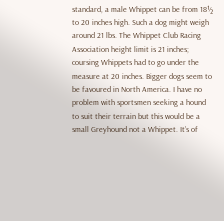standard, a male Whippet can be from 18½ to 20 inches high. Such a dog might weigh around 21 lbs. The Whippet Club Racing Association height limit is 21 inches; coursing Whippets had to go under the measure at 20 inches. Bigger dogs seem to be favoured in North America. I have no problem with sportsmen seeking a hound to suit their terrain but this would be a small Greyhound not a Whippet. It’s of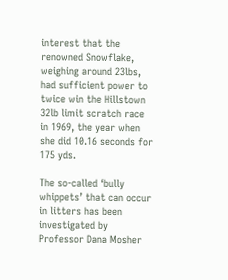interest that the renowned Snowflake, weighing around 23lbs, had sufficient power to twice win the Hillstown 32lb limit scratch race in 1969, the year when she did 10.16 seconds for 175 yds.

The so-called ‘bully whippets’ that can occur in litters has been investigated by Professor Dana Mosher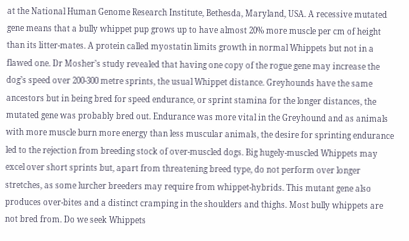at the National Human Genome Research Institute, Bethesda, Maryland, USA. A recessive mutated gene means that a bully whippet pup grows up to have almost 20% more muscle per cm of height than its litter-mates. A protein called myostatin limits growth in normal Whippets but not in a flawed one. Dr Mosher’s study revealed that having one copy of the rogue gene may increase the dog’s speed over 200-300 metre sprints, the usual Whippet distance. Greyhounds have the same ancestors but in being bred for speed endurance, or sprint stamina for the longer distances, the mutated gene was probably bred out. Endurance was more vital in the Greyhound and as animals with more muscle burn more energy than less muscular animals, the desire for sprinting endurance led to the rejection from breeding stock of over-muscled dogs. Big hugely-muscled Whippets may excel over short sprints but, apart from threatening breed type, do not perform over longer stretches, as some lurcher breeders may require from whippet-hybrids. This mutant gene also produces over-bites and a distinct cramping in the shoulders and thighs. Most bully whippets are not bred from. Do we seek Whippets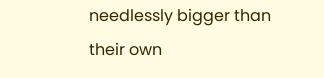needlessly bigger than their own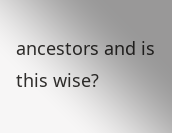ancestors and is this wise?